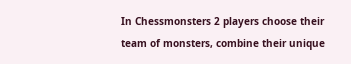In Chessmonsters 2 players choose their team of monsters, combine their unique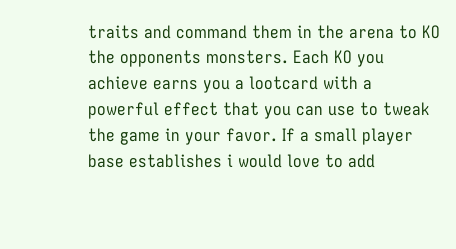traits and command them in the arena to KO the opponents monsters. Each KO you achieve earns you a lootcard with a powerful effect that you can use to tweak the game in your favor. If a small player base establishes i would love to add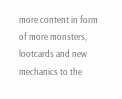more content in form of more monsters, lootcards and new mechanics to the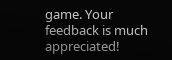game. Your feedback is much appreciated!